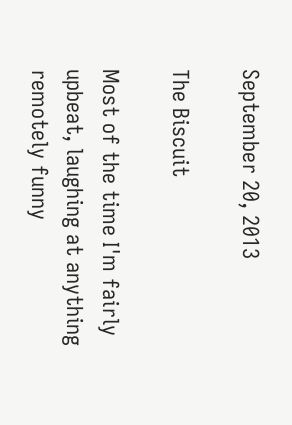September 20, 2013

The Biscuit

Most of the time I'm fairly upbeat, laughing at anything remotely funny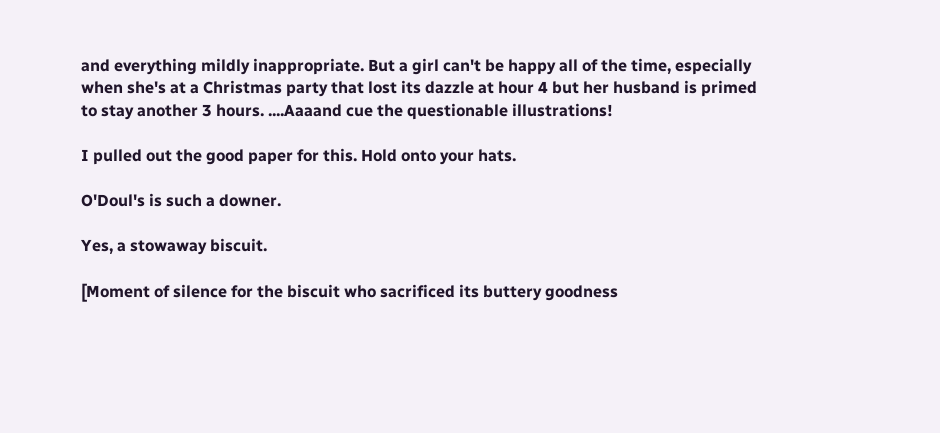and everything mildly inappropriate. But a girl can't be happy all of the time, especially when she's at a Christmas party that lost its dazzle at hour 4 but her husband is primed to stay another 3 hours. ....Aaaand cue the questionable illustrations!

I pulled out the good paper for this. Hold onto your hats.

O'Doul's is such a downer.

Yes, a stowaway biscuit.

[Moment of silence for the biscuit who sacrificed its buttery goodness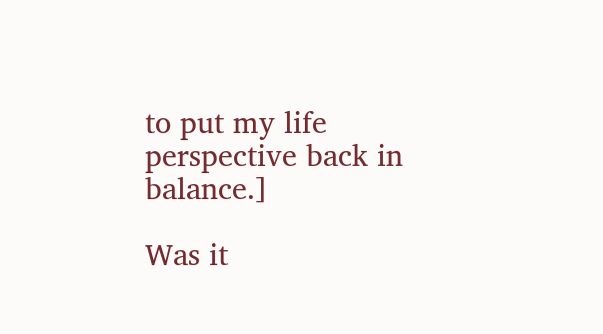to put my life perspective back in balance.]

Was it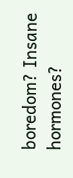boredom? Insane hormones?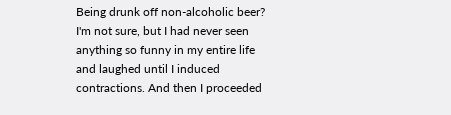Being drunk off non-alcoholic beer? I'm not sure, but I had never seen anything so funny in my entire life and laughed until I induced contractions. And then I proceeded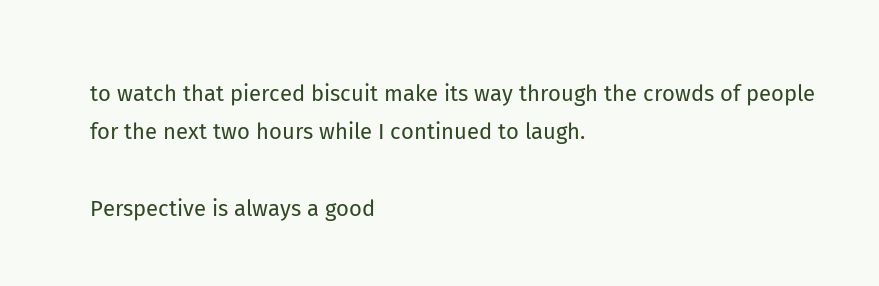to watch that pierced biscuit make its way through the crowds of people for the next two hours while I continued to laugh.

Perspective is always a good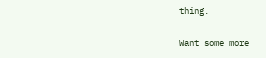thing.

Want some more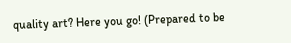quality art? Here you go! (Prepared to be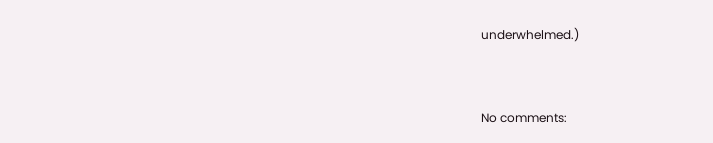underwhelmed.)


No comments: